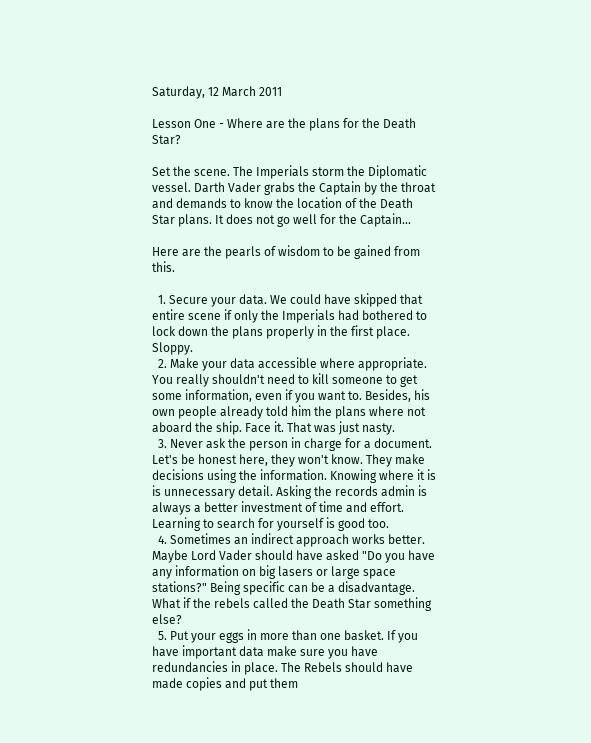Saturday, 12 March 2011

Lesson One - Where are the plans for the Death Star?

Set the scene. The Imperials storm the Diplomatic vessel. Darth Vader grabs the Captain by the throat and demands to know the location of the Death Star plans. It does not go well for the Captain...

Here are the pearls of wisdom to be gained from this.

  1. Secure your data. We could have skipped that entire scene if only the Imperials had bothered to lock down the plans properly in the first place. Sloppy.
  2. Make your data accessible where appropriate. You really shouldn't need to kill someone to get some information, even if you want to. Besides, his own people already told him the plans where not aboard the ship. Face it. That was just nasty.
  3. Never ask the person in charge for a document. Let's be honest here, they won't know. They make decisions using the information. Knowing where it is is unnecessary detail. Asking the records admin is always a better investment of time and effort. Learning to search for yourself is good too.
  4. Sometimes an indirect approach works better. Maybe Lord Vader should have asked "Do you have any information on big lasers or large space stations?" Being specific can be a disadvantage. What if the rebels called the Death Star something else?
  5. Put your eggs in more than one basket. If you have important data make sure you have redundancies in place. The Rebels should have made copies and put them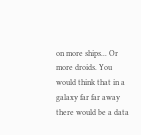on more ships... Or more droids. You would think that in a galaxy far far away there would be a data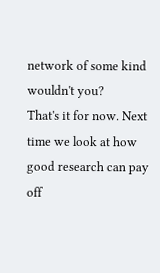network of some kind wouldn't you?
That's it for now. Next time we look at how good research can pay off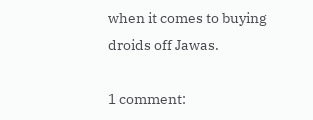when it comes to buying droids off Jawas.

1 comment: